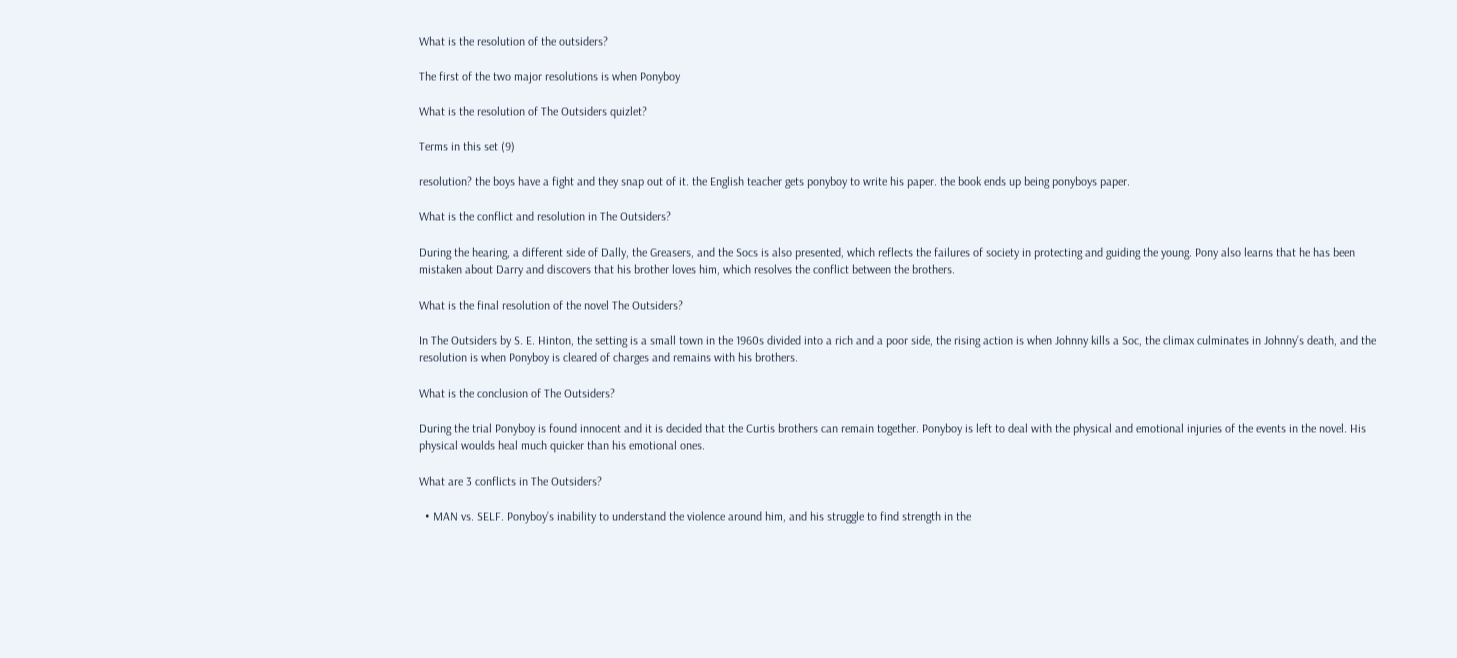What is the resolution of the outsiders?

The first of the two major resolutions is when Ponyboy

What is the resolution of The Outsiders quizlet?

Terms in this set (9)

resolution? the boys have a fight and they snap out of it. the English teacher gets ponyboy to write his paper. the book ends up being ponyboys paper.

What is the conflict and resolution in The Outsiders?

During the hearing, a different side of Dally, the Greasers, and the Socs is also presented, which reflects the failures of society in protecting and guiding the young. Pony also learns that he has been mistaken about Darry and discovers that his brother loves him, which resolves the conflict between the brothers.

What is the final resolution of the novel The Outsiders?

In The Outsiders by S. E. Hinton, the setting is a small town in the 1960s divided into a rich and a poor side, the rising action is when Johnny kills a Soc, the climax culminates in Johnny’s death, and the resolution is when Ponyboy is cleared of charges and remains with his brothers.

What is the conclusion of The Outsiders?

During the trial Ponyboy is found innocent and it is decided that the Curtis brothers can remain together. Ponyboy is left to deal with the physical and emotional injuries of the events in the novel. His physical woulds heal much quicker than his emotional ones.

What are 3 conflicts in The Outsiders?

  • MAN vs. SELF. Ponyboy’s inability to understand the violence around him, and his struggle to find strength in the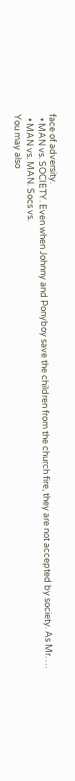face of adversity.
  • MAN vs. SOCIETY. Even when Johnny and Ponyboy save the children from the church fire, they are not accepted by society. As Mr. …
  • MAN vs. MAN. Socs vs.
You may also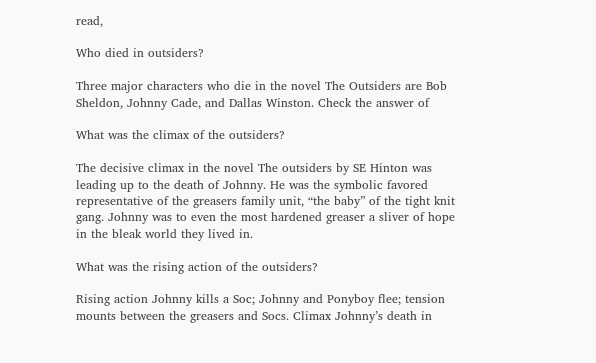read,

Who died in outsiders?

Three major characters who die in the novel The Outsiders are Bob Sheldon, Johnny Cade, and Dallas Winston. Check the answer of

What was the climax of the outsiders?

The decisive climax in the novel The outsiders by SE Hinton was leading up to the death of Johnny. He was the symbolic favored representative of the greasers family unit, “the baby” of the tight knit gang. Johnny was to even the most hardened greaser a sliver of hope in the bleak world they lived in.

What was the rising action of the outsiders?

Rising action Johnny kills a Soc; Johnny and Ponyboy flee; tension mounts between the greasers and Socs. Climax Johnny’s death in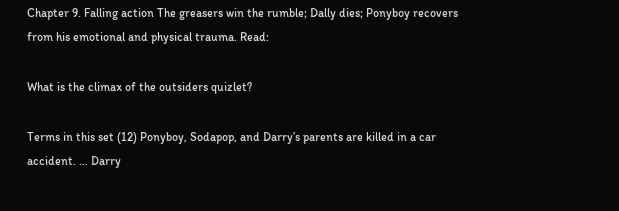Chapter 9. Falling action The greasers win the rumble; Dally dies; Ponyboy recovers from his emotional and physical trauma. Read:

What is the climax of the outsiders quizlet?

Terms in this set (12) Ponyboy, Sodapop, and Darry’s parents are killed in a car accident. … Darry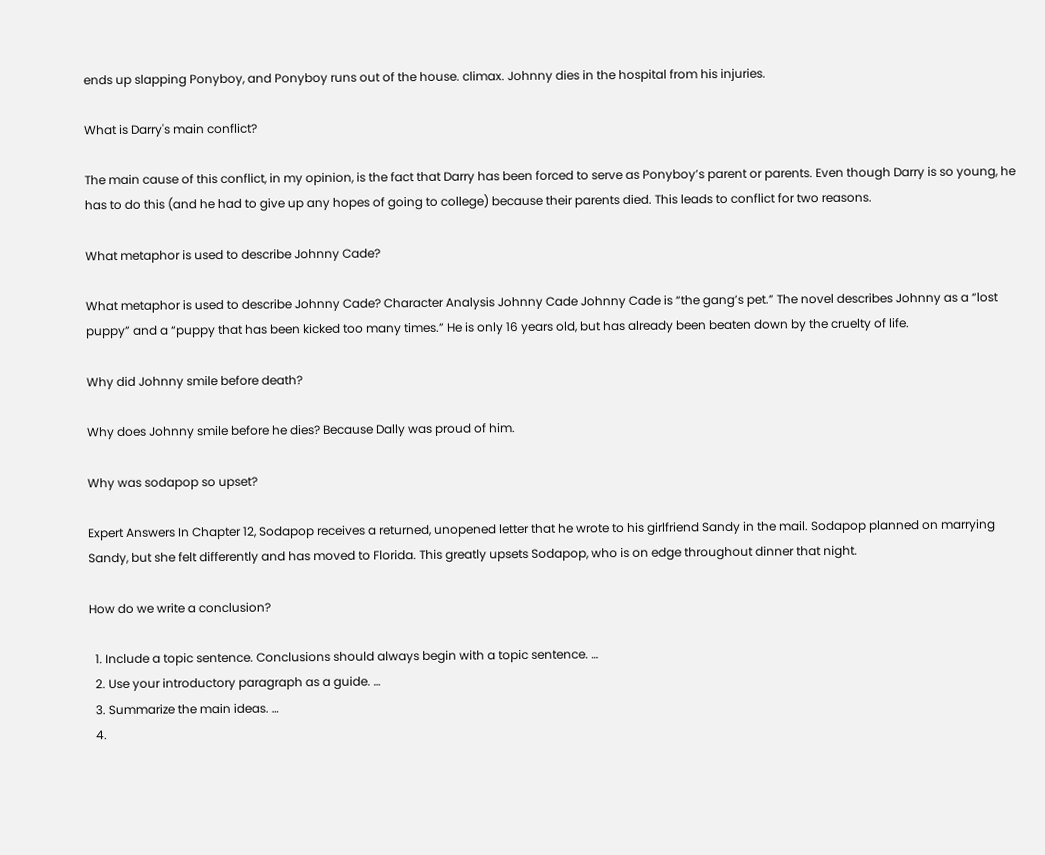ends up slapping Ponyboy, and Ponyboy runs out of the house. climax. Johnny dies in the hospital from his injuries.

What is Darry's main conflict?

The main cause of this conflict, in my opinion, is the fact that Darry has been forced to serve as Ponyboy’s parent or parents. Even though Darry is so young, he has to do this (and he had to give up any hopes of going to college) because their parents died. This leads to conflict for two reasons.

What metaphor is used to describe Johnny Cade?

What metaphor is used to describe Johnny Cade? Character Analysis Johnny Cade Johnny Cade is “the gang’s pet.” The novel describes Johnny as a “lost puppy” and a “puppy that has been kicked too many times.” He is only 16 years old, but has already been beaten down by the cruelty of life.

Why did Johnny smile before death?

Why does Johnny smile before he dies? Because Dally was proud of him.

Why was sodapop so upset?

Expert Answers In Chapter 12, Sodapop receives a returned, unopened letter that he wrote to his girlfriend Sandy in the mail. Sodapop planned on marrying Sandy, but she felt differently and has moved to Florida. This greatly upsets Sodapop, who is on edge throughout dinner that night.

How do we write a conclusion?

  1. Include a topic sentence. Conclusions should always begin with a topic sentence. …
  2. Use your introductory paragraph as a guide. …
  3. Summarize the main ideas. …
  4.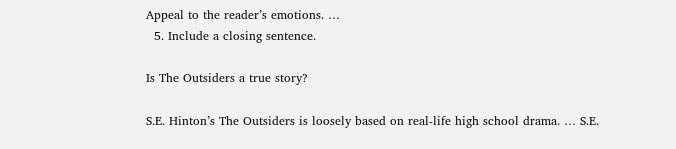Appeal to the reader’s emotions. …
  5. Include a closing sentence.

Is The Outsiders a true story?

S.E. Hinton’s The Outsiders is loosely based on real-life high school drama. … S.E.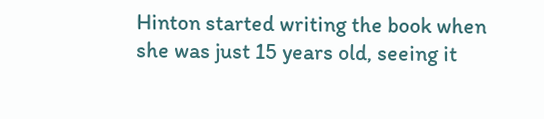Hinton started writing the book when she was just 15 years old, seeing it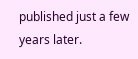published just a few years later.